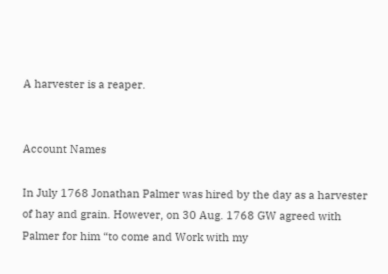A harvester is a reaper.


Account Names

In July 1768 Jonathan Palmer was hired by the day as a harvester of hay and grain. However, on 30 Aug. 1768 GW agreed with Palmer for him “to come and Work with my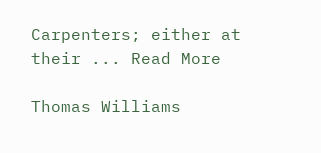Carpenters; either at their ... Read More

Thomas Williams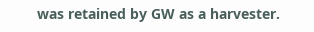was retained by GW as a harvester.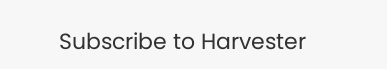Subscribe to Harvester